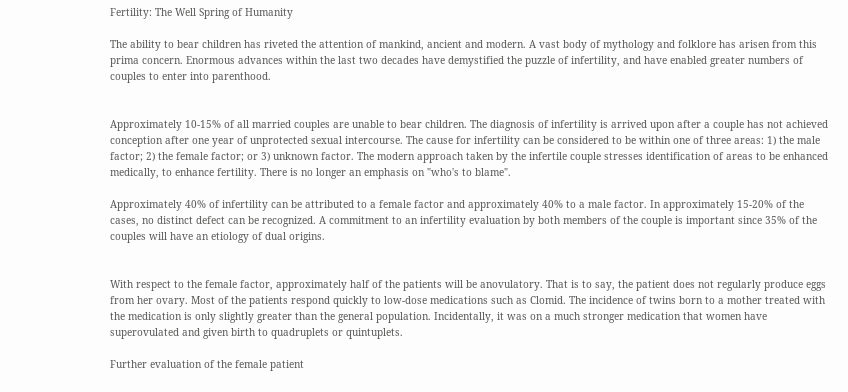Fertility: The Well Spring of Humanity

The ability to bear children has riveted the attention of mankind, ancient and modern. A vast body of mythology and folklore has arisen from this prima concern. Enormous advances within the last two decades have demystified the puzzle of infertility, and have enabled greater numbers of couples to enter into parenthood.


Approximately 10-15% of all married couples are unable to bear children. The diagnosis of infertility is arrived upon after a couple has not achieved conception after one year of unprotected sexual intercourse. The cause for infertility can be considered to be within one of three areas: 1) the male factor; 2) the female factor; or 3) unknown factor. The modern approach taken by the infertile couple stresses identification of areas to be enhanced medically, to enhance fertility. There is no longer an emphasis on "who's to blame".

Approximately 40% of infertility can be attributed to a female factor and approximately 40% to a male factor. In approximately 15-20% of the cases, no distinct defect can be recognized. A commitment to an infertility evaluation by both members of the couple is important since 35% of the couples will have an etiology of dual origins.


With respect to the female factor, approximately half of the patients will be anovulatory. That is to say, the patient does not regularly produce eggs from her ovary. Most of the patients respond quickly to low-dose medications such as Clomid. The incidence of twins born to a mother treated with the medication is only slightly greater than the general population. Incidentally, it was on a much stronger medication that women have superovulated and given birth to quadruplets or quintuplets.

Further evaluation of the female patient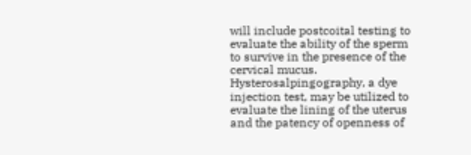will include postcoital testing to evaluate the ability of the sperm to survive in the presence of the cervical mucus. Hysterosalpingography, a dye injection test, may be utilized to evaluate the lining of the uterus and the patency of openness of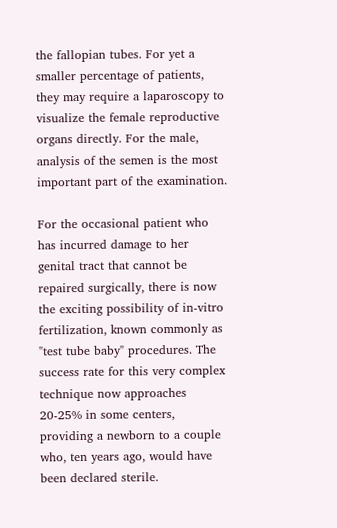the fallopian tubes. For yet a smaller percentage of patients, they may require a laparoscopy to visualize the female reproductive organs directly. For the male, analysis of the semen is the most important part of the examination.

For the occasional patient who has incurred damage to her genital tract that cannot be repaired surgically, there is now the exciting possibility of in-vitro fertilization, known commonly as "test tube baby" procedures. The success rate for this very complex technique now approaches 20-25% in some centers, providing a newborn to a couple who, ten years ago, would have been declared sterile.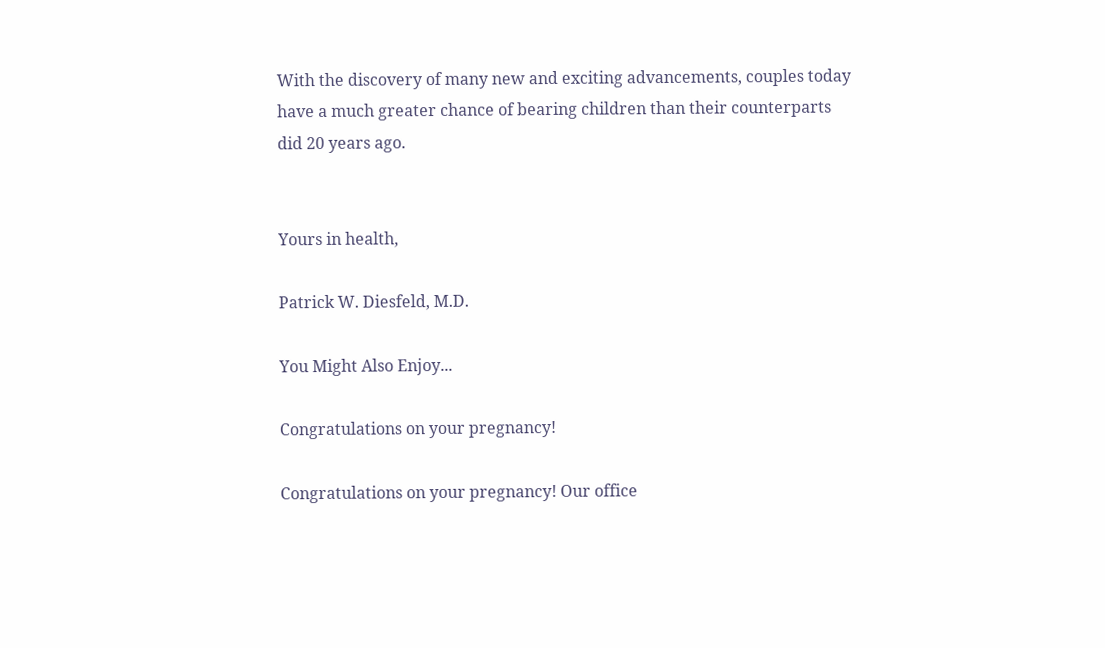With the discovery of many new and exciting advancements, couples today have a much greater chance of bearing children than their counterparts did 20 years ago.


Yours in health,

Patrick W. Diesfeld, M.D.

You Might Also Enjoy...

Congratulations on your pregnancy!

Congratulations on your pregnancy! Our office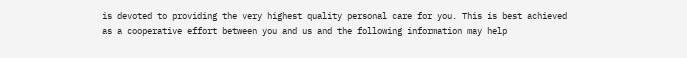is devoted to providing the very highest quality personal care for you. This is best achieved as a cooperative effort between you and us and the following information may help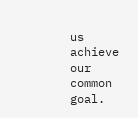us achieve our common goal.